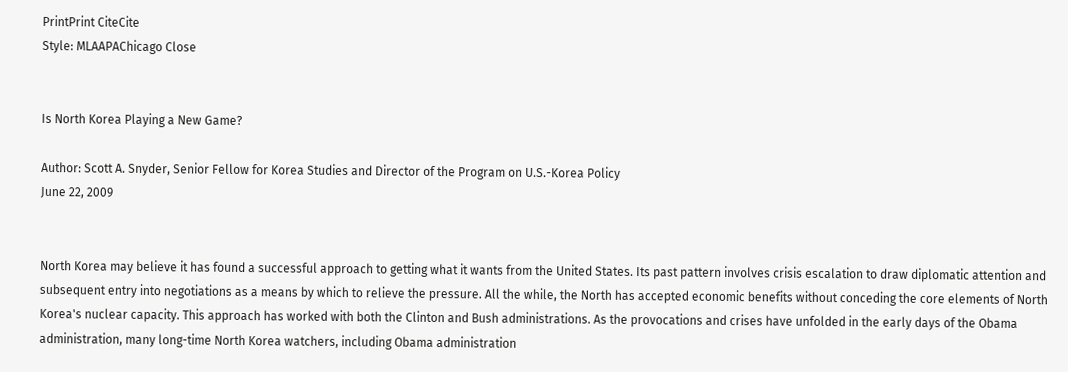PrintPrint CiteCite
Style: MLAAPAChicago Close


Is North Korea Playing a New Game?

Author: Scott A. Snyder, Senior Fellow for Korea Studies and Director of the Program on U.S.-Korea Policy
June 22, 2009


North Korea may believe it has found a successful approach to getting what it wants from the United States. Its past pattern involves crisis escalation to draw diplomatic attention and subsequent entry into negotiations as a means by which to relieve the pressure. All the while, the North has accepted economic benefits without conceding the core elements of North Korea's nuclear capacity. This approach has worked with both the Clinton and Bush administrations. As the provocations and crises have unfolded in the early days of the Obama administration, many long-time North Korea watchers, including Obama administration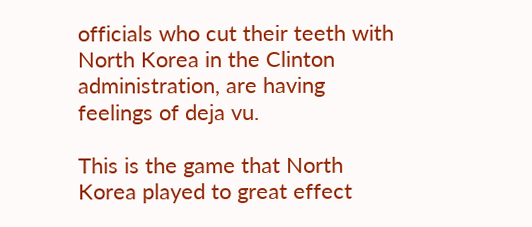officials who cut their teeth with North Korea in the Clinton administration, are having feelings of deja vu.

This is the game that North Korea played to great effect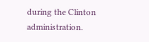during the Clinton administration.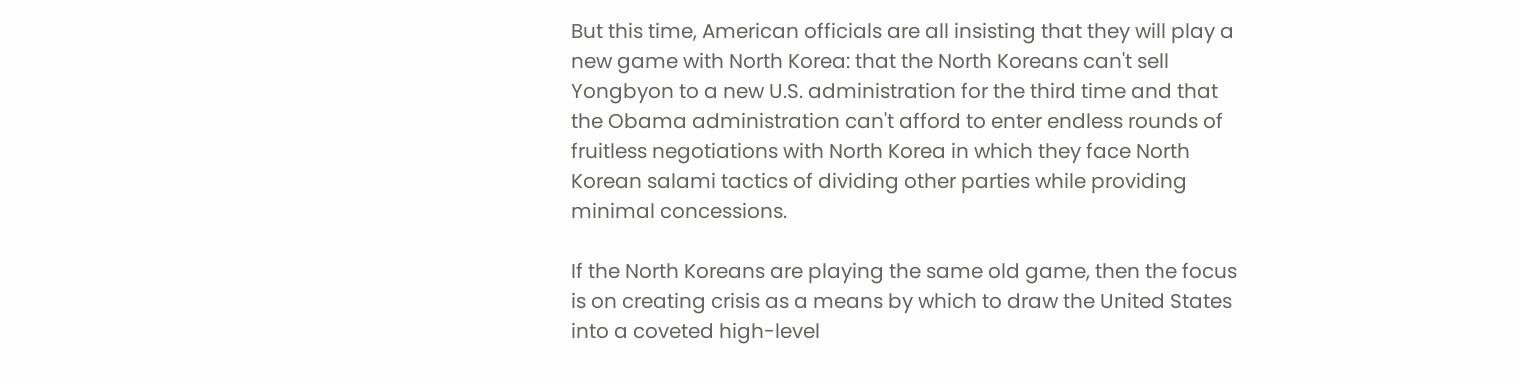But this time, American officials are all insisting that they will play a new game with North Korea: that the North Koreans can't sell Yongbyon to a new U.S. administration for the third time and that the Obama administration can't afford to enter endless rounds of fruitless negotiations with North Korea in which they face North Korean salami tactics of dividing other parties while providing minimal concessions.

If the North Koreans are playing the same old game, then the focus is on creating crisis as a means by which to draw the United States into a coveted high-level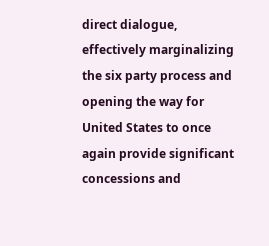direct dialogue, effectively marginalizing the six party process and opening the way for United States to once again provide significant concessions and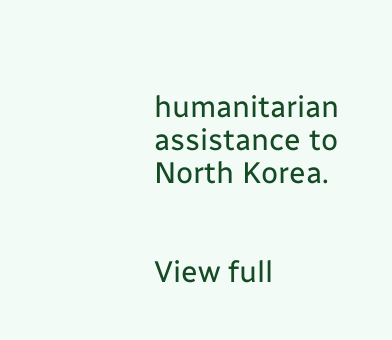humanitarian assistance to North Korea.


View full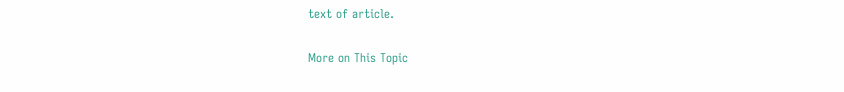text of article.

More on This Topic